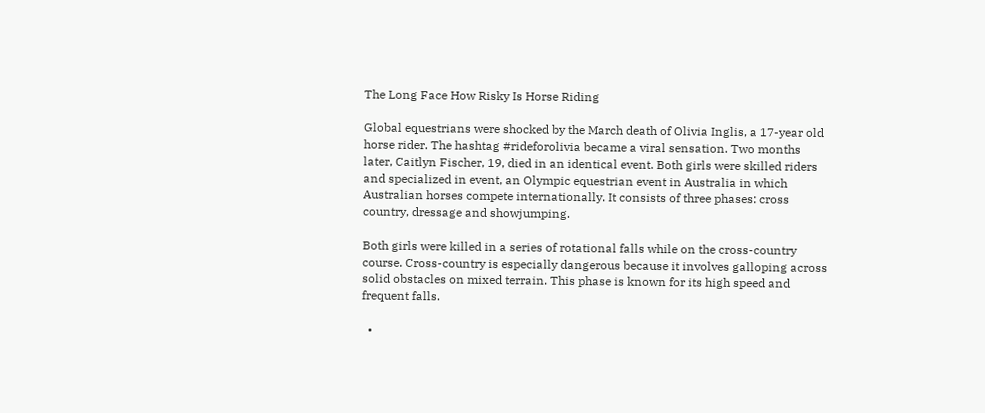The Long Face How Risky Is Horse Riding

Global equestrians were shocked by the March death of Olivia Inglis, a 17-year old horse rider. The hashtag #rideforolivia became a viral sensation. Two months later, Caitlyn Fischer, 19, died in an identical event. Both girls were skilled riders and specialized in event, an Olympic equestrian event in Australia in which Australian horses compete internationally. It consists of three phases: cross country, dressage and showjumping.

Both girls were killed in a series of rotational falls while on the cross-country course. Cross-country is especially dangerous because it involves galloping across solid obstacles on mixed terrain. This phase is known for its high speed and frequent falls.

  •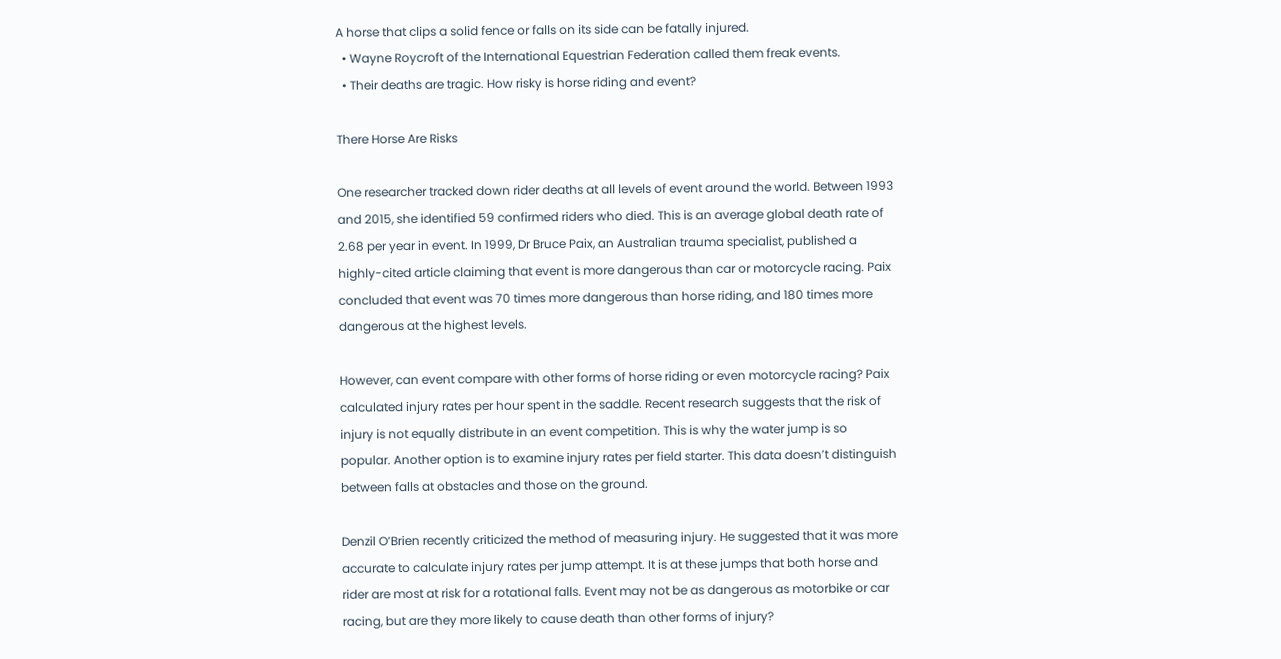A horse that clips a solid fence or falls on its side can be fatally injured.
  • Wayne Roycroft of the International Equestrian Federation called them freak events.
  • Their deaths are tragic. How risky is horse riding and event?

There Horse Are Risks

One researcher tracked down rider deaths at all levels of event around the world. Between 1993 and 2015, she identified 59 confirmed riders who died. This is an average global death rate of 2.68 per year in event. In 1999, Dr Bruce Paix, an Australian trauma specialist, published a highly-cited article claiming that event is more dangerous than car or motorcycle racing. Paix concluded that event was 70 times more dangerous than horse riding, and 180 times more dangerous at the highest levels.

However, can event compare with other forms of horse riding or even motorcycle racing? Paix calculated injury rates per hour spent in the saddle. Recent research suggests that the risk of injury is not equally distribute in an event competition. This is why the water jump is so popular. Another option is to examine injury rates per field starter. This data doesn’t distinguish between falls at obstacles and those on the ground.

Denzil O’Brien recently criticized the method of measuring injury. He suggested that it was more accurate to calculate injury rates per jump attempt. It is at these jumps that both horse and rider are most at risk for a rotational falls. Event may not be as dangerous as motorbike or car racing, but are they more likely to cause death than other forms of injury?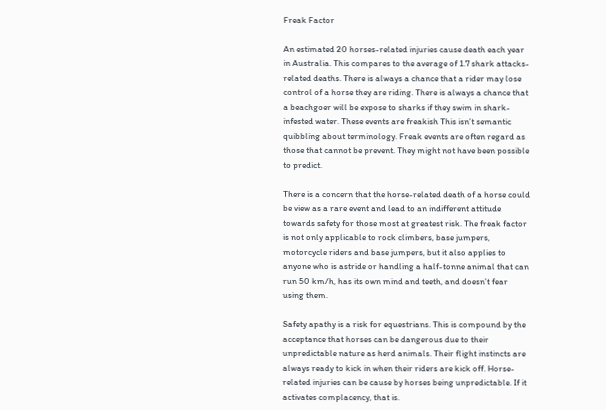Freak Factor

An estimated 20 horses-related injuries cause death each year in Australia. This compares to the average of 1.7 shark attacks-related deaths. There is always a chance that a rider may lose control of a horse they are riding. There is always a chance that a beachgoer will be expose to sharks if they swim in shark-infested water. These events are freakish This isn’t semantic quibbling about terminology. Freak events are often regard as those that cannot be prevent. They might not have been possible to predict.

There is a concern that the horse-related death of a horse could be view as a rare event and lead to an indifferent attitude towards safety for those most at greatest risk. The freak factor is not only applicable to rock climbers, base jumpers, motorcycle riders and base jumpers, but it also applies to anyone who is astride or handling a half-tonne animal that can run 50 km/h, has its own mind and teeth, and doesn’t fear using them.

Safety apathy is a risk for equestrians. This is compound by the acceptance that horses can be dangerous due to their unpredictable nature as herd animals. Their flight instincts are always ready to kick in when their riders are kick off. Horse-related injuries can be cause by horses being unpredictable. If it activates complacency, that is.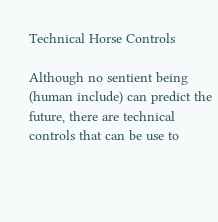Technical Horse Controls

Although no sentient being (human include) can predict the future, there are technical controls that can be use to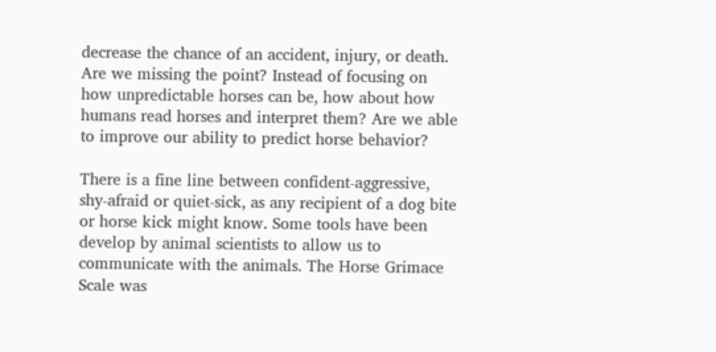decrease the chance of an accident, injury, or death. Are we missing the point? Instead of focusing on how unpredictable horses can be, how about how humans read horses and interpret them? Are we able to improve our ability to predict horse behavior?

There is a fine line between confident-aggressive, shy-afraid or quiet-sick, as any recipient of a dog bite or horse kick might know. Some tools have been develop by animal scientists to allow us to communicate with the animals. The Horse Grimace Scale was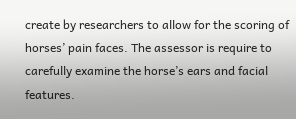create by researchers to allow for the scoring of horses’ pain faces. The assessor is require to carefully examine the horse’s ears and facial features.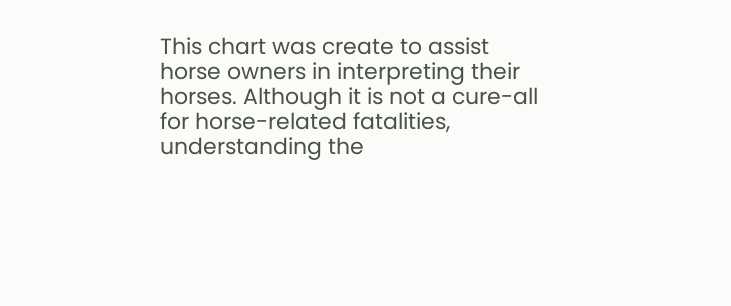This chart was create to assist horse owners in interpreting their horses. Although it is not a cure-all for horse-related fatalities, understanding the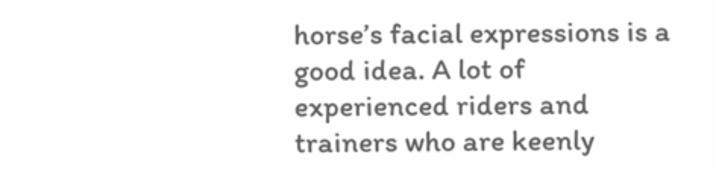horse’s facial expressions is a good idea. A lot of experienced riders and trainers who are keenly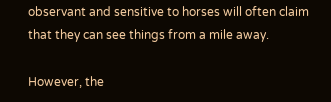observant and sensitive to horses will often claim that they can see things from a mile away.

However, the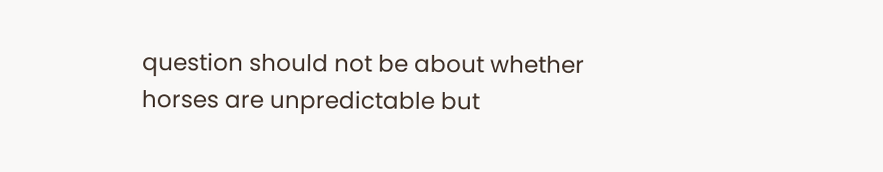question should not be about whether horses are unpredictable but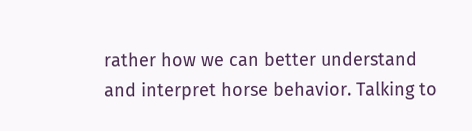rather how we can better understand and interpret horse behavior. Talking to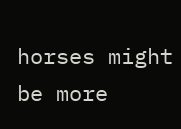horses might be more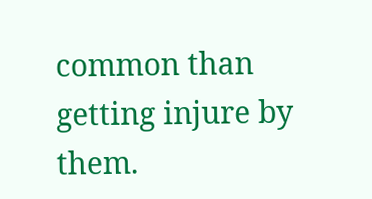common than getting injure by them.